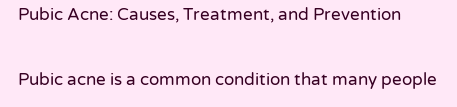Pubic Acne: Causes, Treatment, and Prevention

Pubic acne is a common condition that many people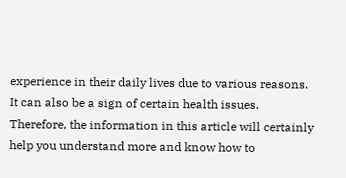experience in their daily lives due to various reasons. It can also be a sign of certain health issues. Therefore, the information in this article will certainly help you understand more and know how to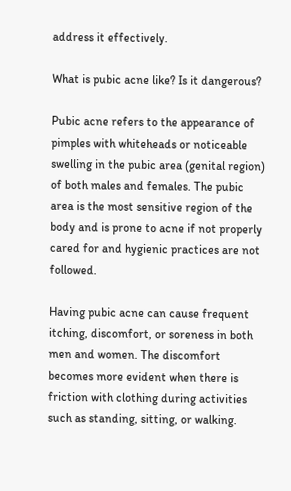address it effectively.

What is pubic acne like? Is it dangerous?

Pubic acne refers to the appearance of pimples with whiteheads or noticeable swelling in the pubic area (genital region) of both males and females. The pubic area is the most sensitive region of the body and is prone to acne if not properly cared for and hygienic practices are not followed.

Having pubic acne can cause frequent itching, discomfort, or soreness in both men and women. The discomfort becomes more evident when there is friction with clothing during activities such as standing, sitting, or walking.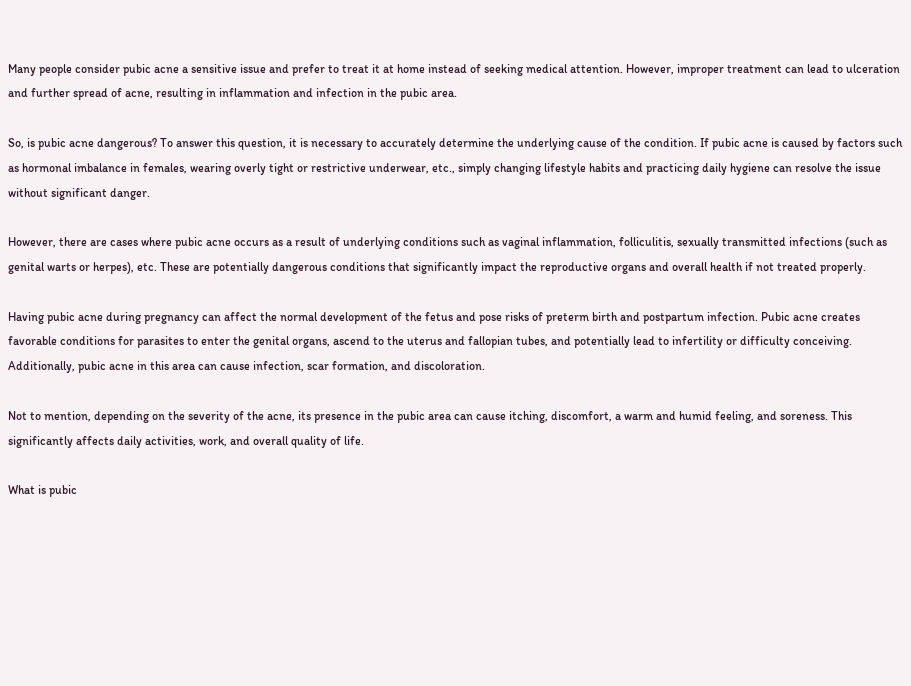Many people consider pubic acne a sensitive issue and prefer to treat it at home instead of seeking medical attention. However, improper treatment can lead to ulceration and further spread of acne, resulting in inflammation and infection in the pubic area.

So, is pubic acne dangerous? To answer this question, it is necessary to accurately determine the underlying cause of the condition. If pubic acne is caused by factors such as hormonal imbalance in females, wearing overly tight or restrictive underwear, etc., simply changing lifestyle habits and practicing daily hygiene can resolve the issue without significant danger.

However, there are cases where pubic acne occurs as a result of underlying conditions such as vaginal inflammation, folliculitis, sexually transmitted infections (such as genital warts or herpes), etc. These are potentially dangerous conditions that significantly impact the reproductive organs and overall health if not treated properly.

Having pubic acne during pregnancy can affect the normal development of the fetus and pose risks of preterm birth and postpartum infection. Pubic acne creates favorable conditions for parasites to enter the genital organs, ascend to the uterus and fallopian tubes, and potentially lead to infertility or difficulty conceiving. Additionally, pubic acne in this area can cause infection, scar formation, and discoloration.

Not to mention, depending on the severity of the acne, its presence in the pubic area can cause itching, discomfort, a warm and humid feeling, and soreness. This significantly affects daily activities, work, and overall quality of life.

What is pubic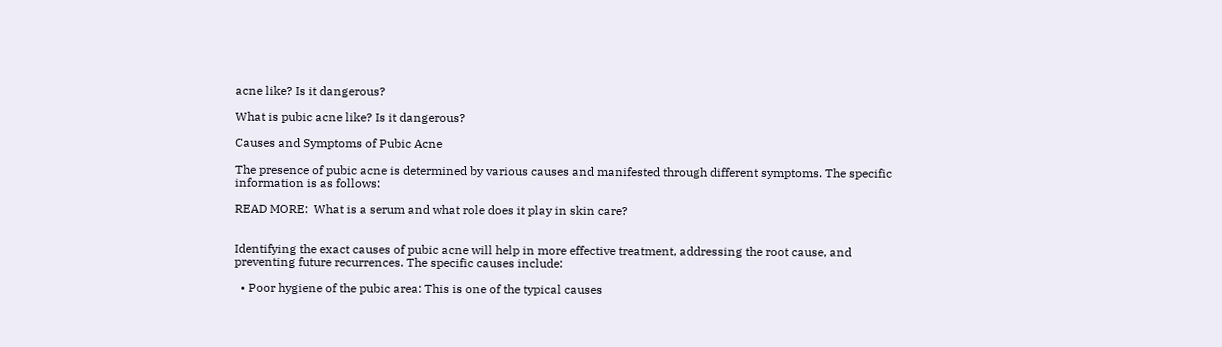acne like? Is it dangerous?

What is pubic acne like? Is it dangerous?

Causes and Symptoms of Pubic Acne

The presence of pubic acne is determined by various causes and manifested through different symptoms. The specific information is as follows:

READ MORE:  What is a serum and what role does it play in skin care?


Identifying the exact causes of pubic acne will help in more effective treatment, addressing the root cause, and preventing future recurrences. The specific causes include:

  • Poor hygiene of the pubic area: This is one of the typical causes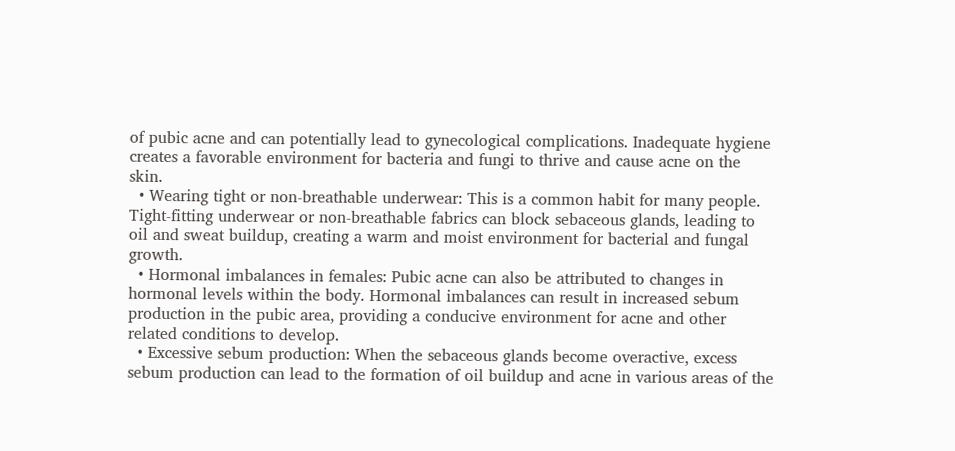of pubic acne and can potentially lead to gynecological complications. Inadequate hygiene creates a favorable environment for bacteria and fungi to thrive and cause acne on the skin.
  • Wearing tight or non-breathable underwear: This is a common habit for many people. Tight-fitting underwear or non-breathable fabrics can block sebaceous glands, leading to oil and sweat buildup, creating a warm and moist environment for bacterial and fungal growth.
  • Hormonal imbalances in females: Pubic acne can also be attributed to changes in hormonal levels within the body. Hormonal imbalances can result in increased sebum production in the pubic area, providing a conducive environment for acne and other related conditions to develop.
  • Excessive sebum production: When the sebaceous glands become overactive, excess sebum production can lead to the formation of oil buildup and acne in various areas of the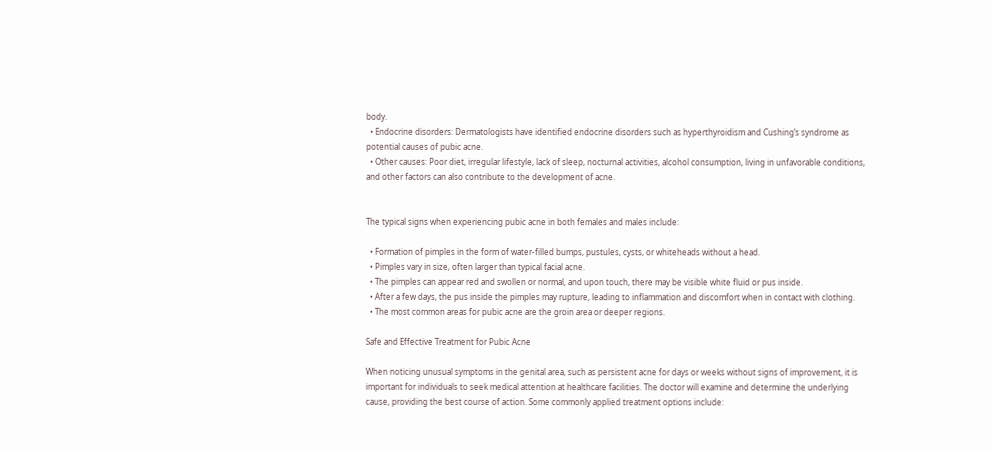body.
  • Endocrine disorders: Dermatologists have identified endocrine disorders such as hyperthyroidism and Cushing’s syndrome as potential causes of pubic acne.
  • Other causes: Poor diet, irregular lifestyle, lack of sleep, nocturnal activities, alcohol consumption, living in unfavorable conditions, and other factors can also contribute to the development of acne.


The typical signs when experiencing pubic acne in both females and males include:

  • Formation of pimples in the form of water-filled bumps, pustules, cysts, or whiteheads without a head.
  • Pimples vary in size, often larger than typical facial acne.
  • The pimples can appear red and swollen or normal, and upon touch, there may be visible white fluid or pus inside.
  • After a few days, the pus inside the pimples may rupture, leading to inflammation and discomfort when in contact with clothing.
  • The most common areas for pubic acne are the groin area or deeper regions.

Safe and Effective Treatment for Pubic Acne

When noticing unusual symptoms in the genital area, such as persistent acne for days or weeks without signs of improvement, it is important for individuals to seek medical attention at healthcare facilities. The doctor will examine and determine the underlying cause, providing the best course of action. Some commonly applied treatment options include: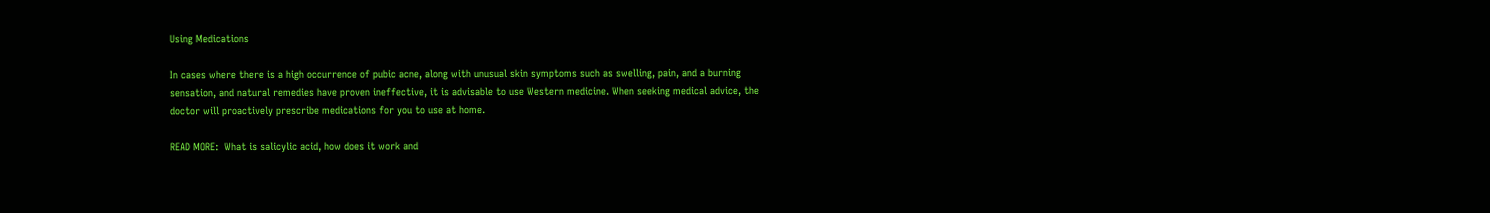Using Medications

In cases where there is a high occurrence of pubic acne, along with unusual skin symptoms such as swelling, pain, and a burning sensation, and natural remedies have proven ineffective, it is advisable to use Western medicine. When seeking medical advice, the doctor will proactively prescribe medications for you to use at home.

READ MORE:  What is salicylic acid, how does it work and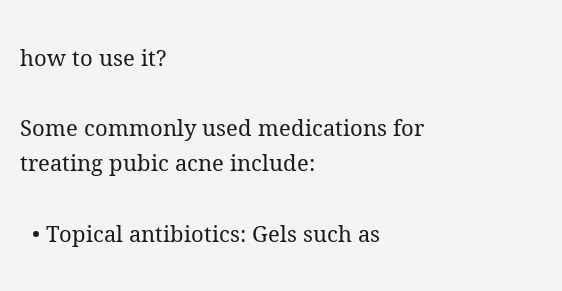how to use it?

Some commonly used medications for treating pubic acne include:

  • Topical antibiotics: Gels such as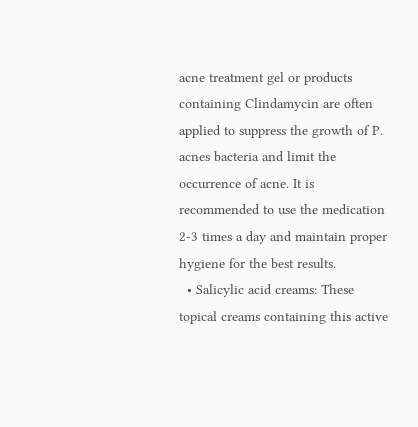acne treatment gel or products containing Clindamycin are often applied to suppress the growth of P. acnes bacteria and limit the occurrence of acne. It is recommended to use the medication 2-3 times a day and maintain proper hygiene for the best results.
  • Salicylic acid creams: These topical creams containing this active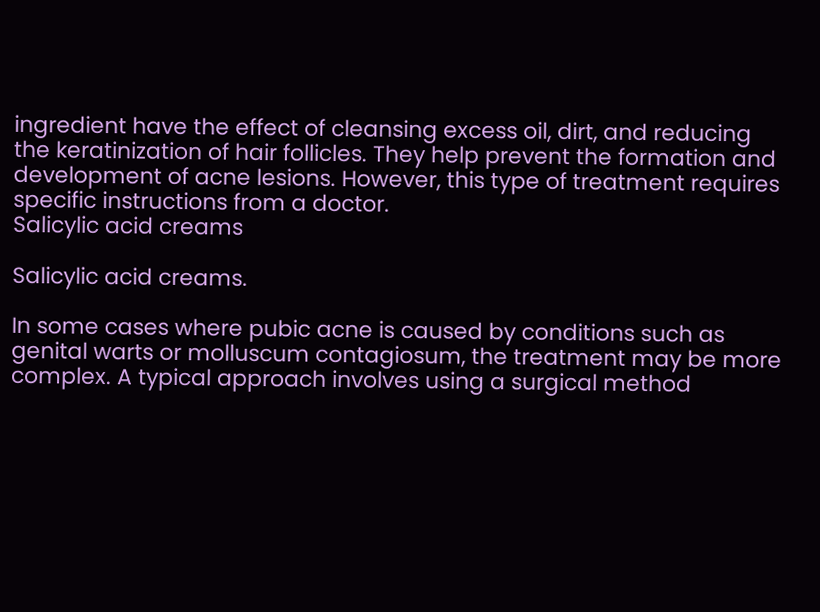ingredient have the effect of cleansing excess oil, dirt, and reducing the keratinization of hair follicles. They help prevent the formation and development of acne lesions. However, this type of treatment requires specific instructions from a doctor.
Salicylic acid creams

Salicylic acid creams.

In some cases where pubic acne is caused by conditions such as genital warts or molluscum contagiosum, the treatment may be more complex. A typical approach involves using a surgical method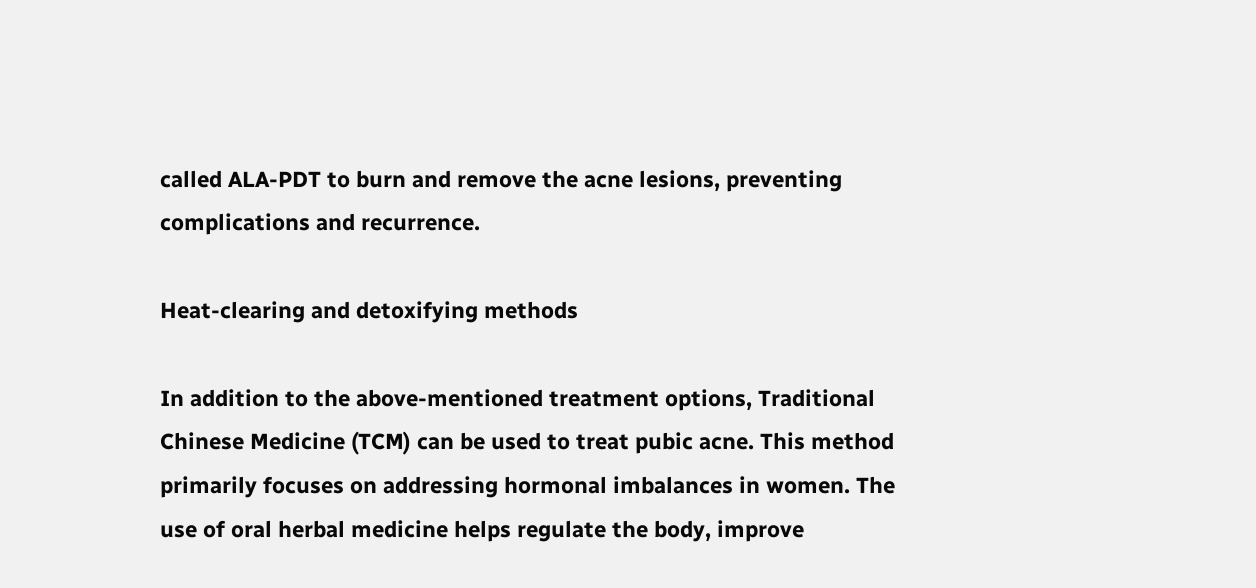called ALA-PDT to burn and remove the acne lesions, preventing complications and recurrence.

Heat-clearing and detoxifying methods

In addition to the above-mentioned treatment options, Traditional Chinese Medicine (TCM) can be used to treat pubic acne. This method primarily focuses on addressing hormonal imbalances in women. The use of oral herbal medicine helps regulate the body, improve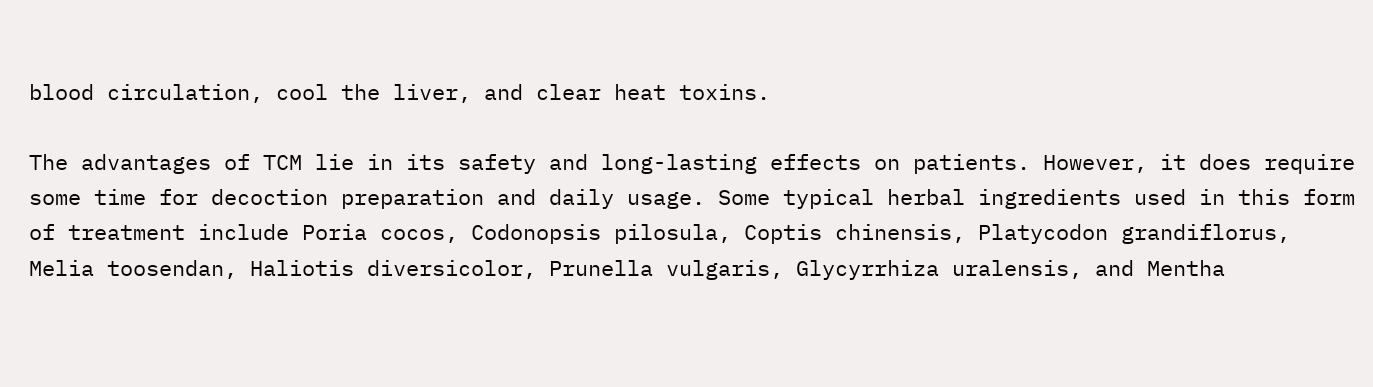blood circulation, cool the liver, and clear heat toxins.

The advantages of TCM lie in its safety and long-lasting effects on patients. However, it does require some time for decoction preparation and daily usage. Some typical herbal ingredients used in this form of treatment include Poria cocos, Codonopsis pilosula, Coptis chinensis, Platycodon grandiflorus, Melia toosendan, Haliotis diversicolor, Prunella vulgaris, Glycyrrhiza uralensis, and Mentha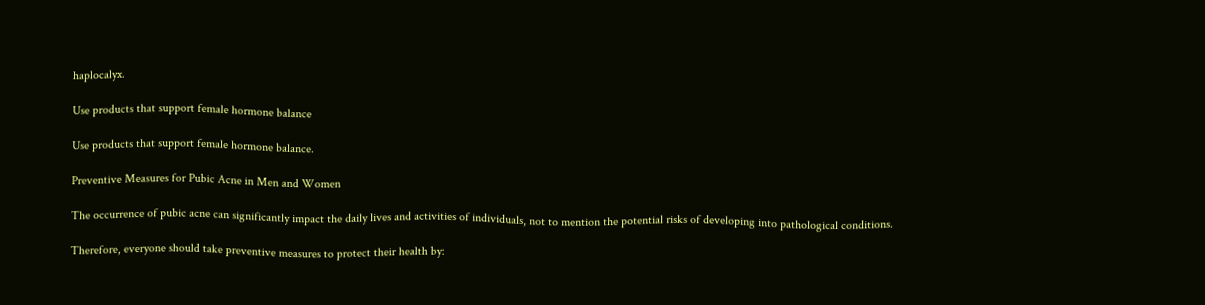haplocalyx.

Use products that support female hormone balance

Use products that support female hormone balance.

Preventive Measures for Pubic Acne in Men and Women

The occurrence of pubic acne can significantly impact the daily lives and activities of individuals, not to mention the potential risks of developing into pathological conditions.

Therefore, everyone should take preventive measures to protect their health by: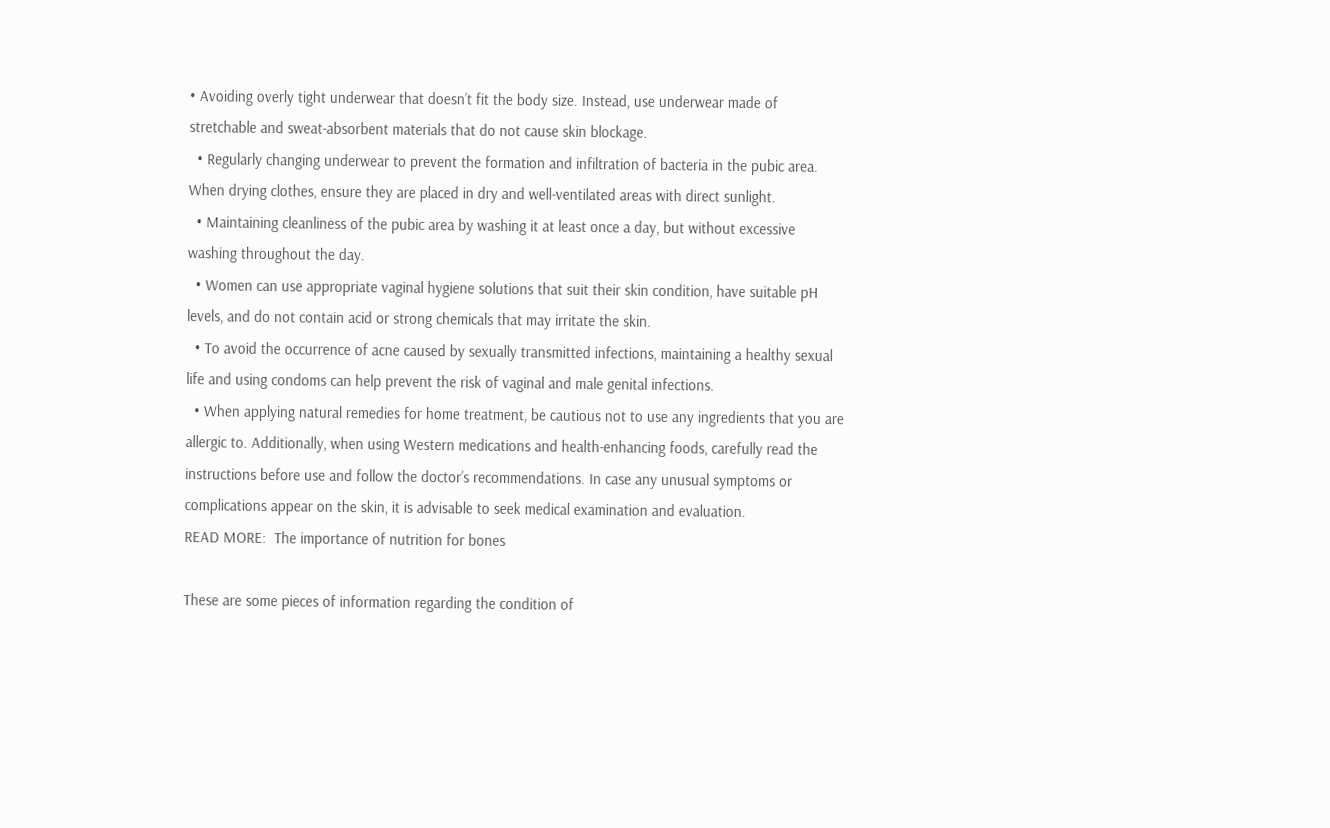• Avoiding overly tight underwear that doesn’t fit the body size. Instead, use underwear made of stretchable and sweat-absorbent materials that do not cause skin blockage.
  • Regularly changing underwear to prevent the formation and infiltration of bacteria in the pubic area. When drying clothes, ensure they are placed in dry and well-ventilated areas with direct sunlight.
  • Maintaining cleanliness of the pubic area by washing it at least once a day, but without excessive washing throughout the day.
  • Women can use appropriate vaginal hygiene solutions that suit their skin condition, have suitable pH levels, and do not contain acid or strong chemicals that may irritate the skin.
  • To avoid the occurrence of acne caused by sexually transmitted infections, maintaining a healthy sexual life and using condoms can help prevent the risk of vaginal and male genital infections.
  • When applying natural remedies for home treatment, be cautious not to use any ingredients that you are allergic to. Additionally, when using Western medications and health-enhancing foods, carefully read the instructions before use and follow the doctor’s recommendations. In case any unusual symptoms or complications appear on the skin, it is advisable to seek medical examination and evaluation.
READ MORE:  The importance of nutrition for bones

These are some pieces of information regarding the condition of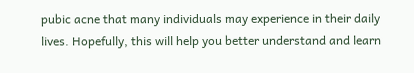pubic acne that many individuals may experience in their daily lives. Hopefully, this will help you better understand and learn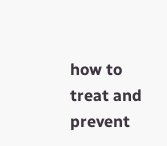how to treat and prevent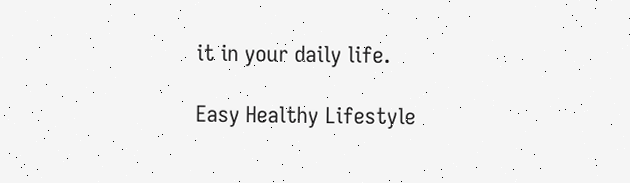it in your daily life.

Easy Healthy Lifestyle